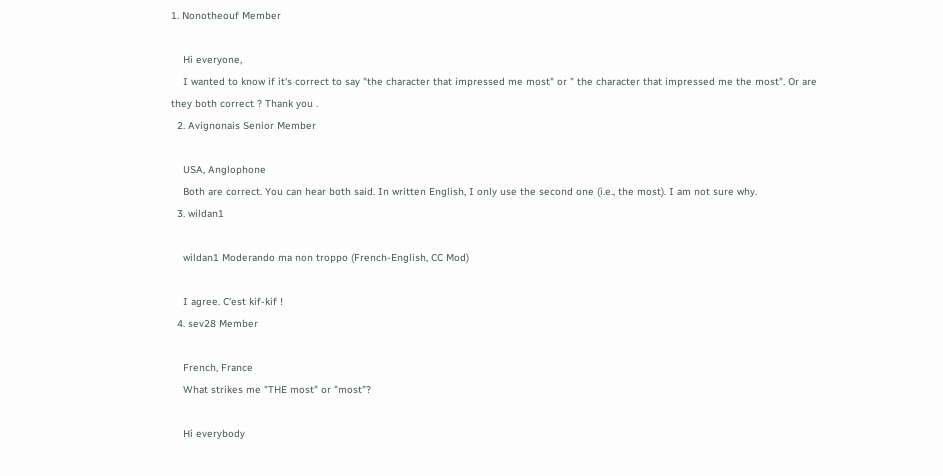1. Nonotheouf Member

    Hi everyone,
    I wanted to know if it's correct to say "the character that impressed me most" or " the character that impressed me the most". Or are they both correct ? Thank you .
  2. Avignonais Senior Member

    USA, Anglophone
    Both are correct. You can hear both said. In written English, I only use the second one (i.e., the most). I am not sure why.
  3. wildan1

    wildan1 Moderando ma non troppo (French-English, CC Mod)

    I agree. C'est kif-kif !
  4. sev28 Member

    French, France
    What strikes me "THE most" or "most"?

    Hi everybody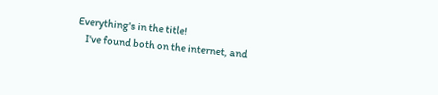Everything's in the title!
    I've found both on the internet, and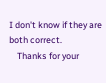I don't know if they are both correct.
    Thanks for your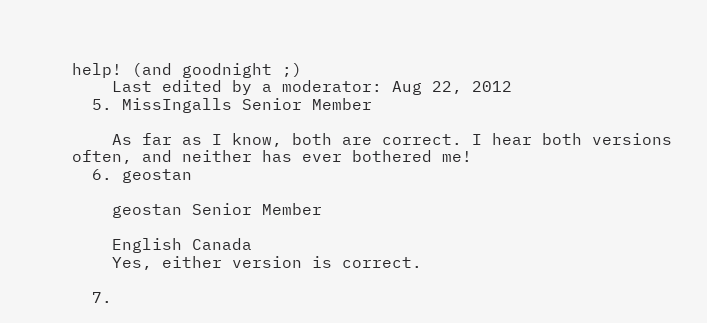help! (and goodnight ;)
    Last edited by a moderator: Aug 22, 2012
  5. MissIngalls Senior Member

    As far as I know, both are correct. I hear both versions often, and neither has ever bothered me!
  6. geostan

    geostan Senior Member

    English Canada
    Yes, either version is correct.

  7.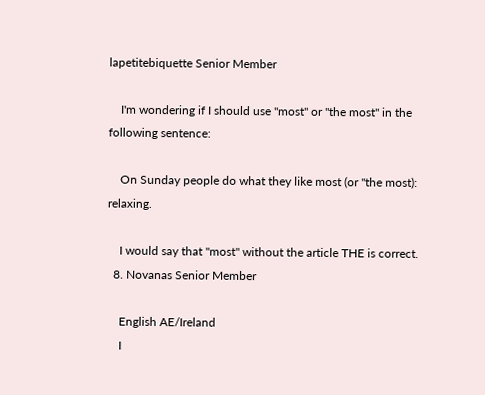lapetitebiquette Senior Member

    I'm wondering if I should use "most" or "the most" in the following sentence:

    On Sunday people do what they like most (or "the most): relaxing.

    I would say that "most" without the article THE is correct.
  8. Novanas Senior Member

    English AE/Ireland
    I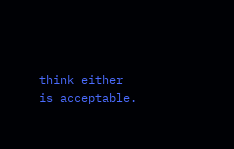think either is acceptable.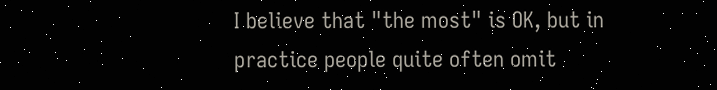I believe that "the most" is OK, but in practice people quite often omit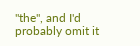"the", and I'd probably omit it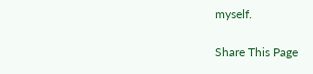myself.

Share This Page